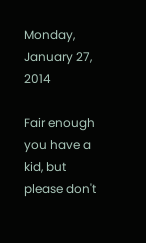Monday, January 27, 2014

Fair enough you have a kid, but please don't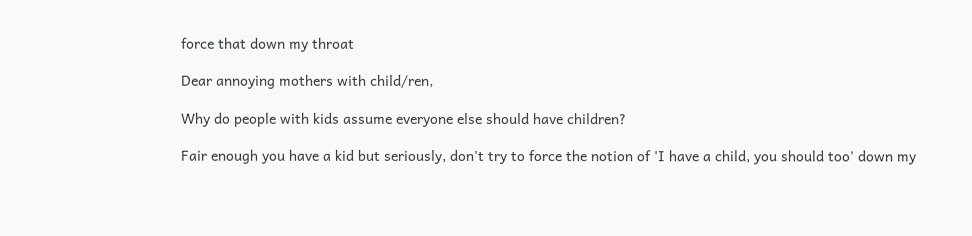force that down my throat

Dear annoying mothers with child/ren,

Why do people with kids assume everyone else should have children?

Fair enough you have a kid but seriously, don't try to force the notion of 'I have a child, you should too' down my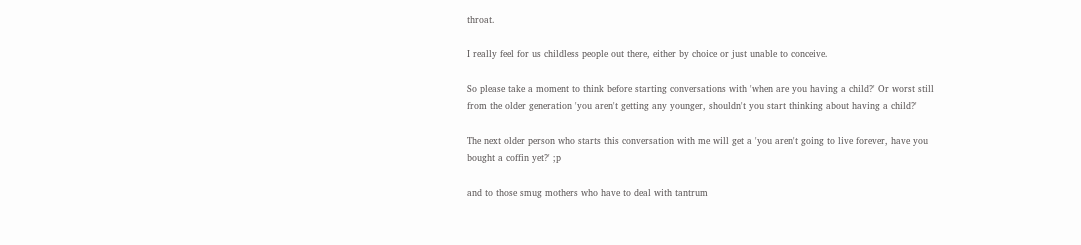throat.

I really feel for us childless people out there, either by choice or just unable to conceive.

So please take a moment to think before starting conversations with 'when are you having a child?' Or worst still from the older generation 'you aren't getting any younger, shouldn't you start thinking about having a child?'

The next older person who starts this conversation with me will get a 'you aren't going to live forever, have you bought a coffin yet?' ;p

and to those smug mothers who have to deal with tantrum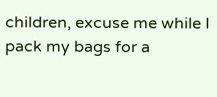children, excuse me while I pack my bags for a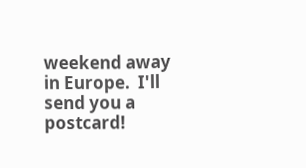weekend away in Europe.  I'll send you a postcard!